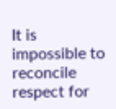It is impossible to reconcile respect for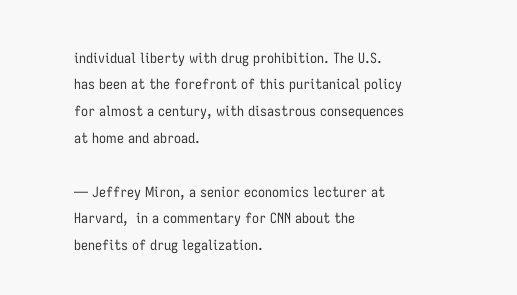individual liberty with drug prohibition. The U.S. has been at the forefront of this puritanical policy for almost a century, with disastrous consequences at home and abroad.

— Jeffrey Miron, a senior economics lecturer at Harvard,  in a commentary for CNN about the benefits of drug legalization.